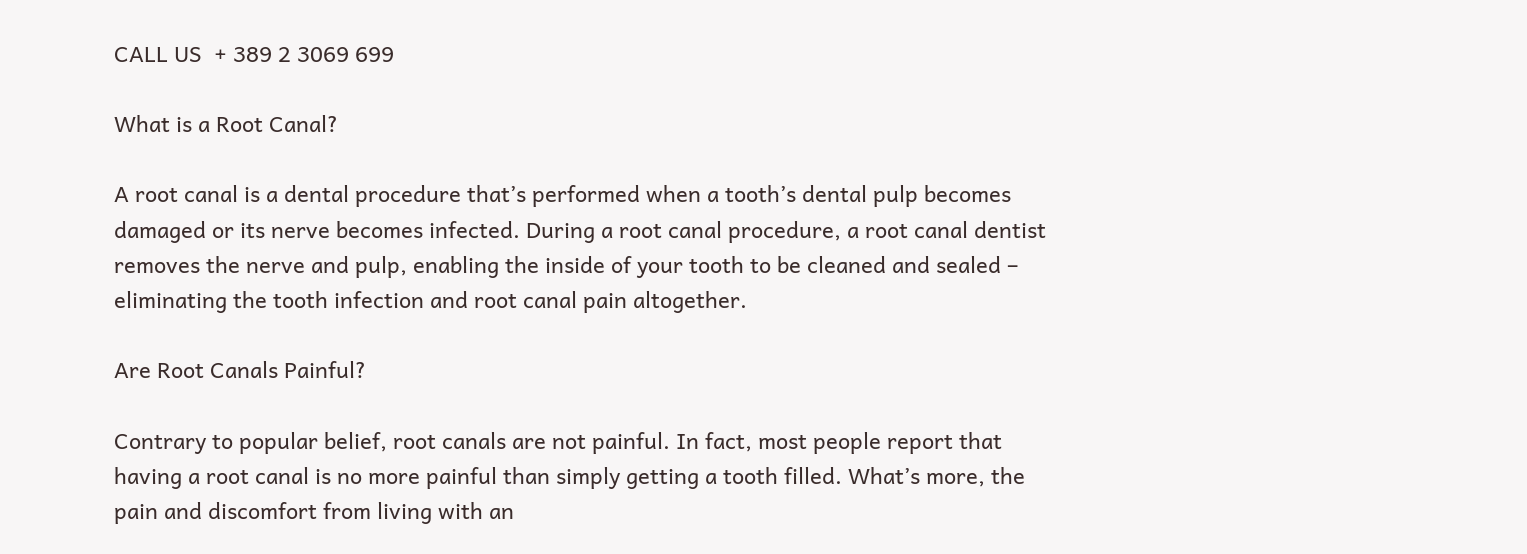CALL US  + 389 2 3069 699

What is a Root Canal?

A root canal is a dental procedure that’s performed when a tooth’s dental pulp becomes damaged or its nerve becomes infected. During a root canal procedure, a root canal dentist removes the nerve and pulp, enabling the inside of your tooth to be cleaned and sealed – eliminating the tooth infection and root canal pain altogether.

Are Root Canals Painful?

Contrary to popular belief, root canals are not painful. In fact, most people report that having a root canal is no more painful than simply getting a tooth filled. What’s more, the pain and discomfort from living with an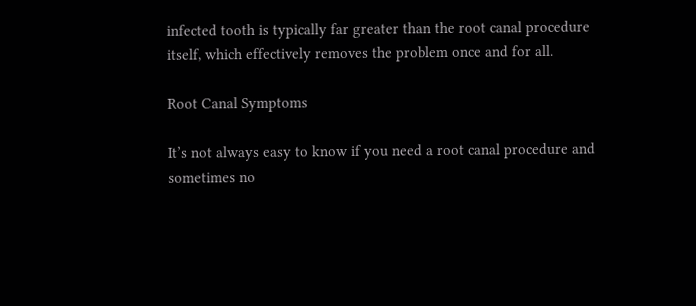infected tooth is typically far greater than the root canal procedure itself, which effectively removes the problem once and for all.

Root Canal Symptoms

It’s not always easy to know if you need a root canal procedure and sometimes no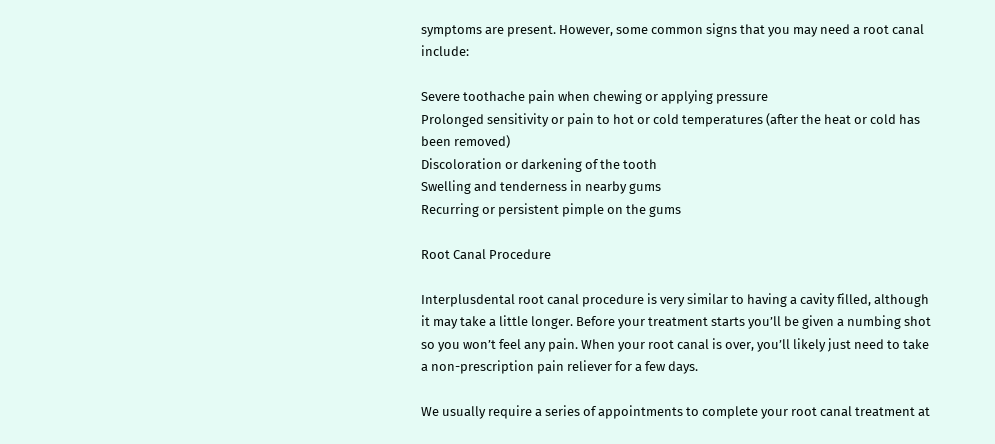symptoms are present. However, some common signs that you may need a root canal include:

Severe toothache pain when chewing or applying pressure
Prolonged sensitivity or pain to hot or cold temperatures (after the heat or cold has been removed)
Discoloration or darkening of the tooth
Swelling and tenderness in nearby gums
Recurring or persistent pimple on the gums

Root Canal Procedure

Interplusdental root canal procedure is very similar to having a cavity filled, although it may take a little longer. Before your treatment starts you’ll be given a numbing shot so you won’t feel any pain. When your root canal is over, you’ll likely just need to take a non-prescription pain reliever for a few days.

We usually require a series of appointments to complete your root canal treatment at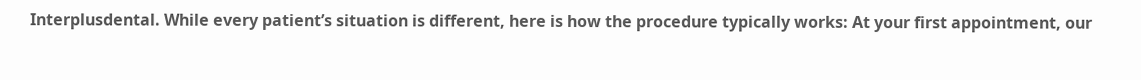Interplusdental. While every patient’s situation is different, here is how the procedure typically works: At your first appointment, our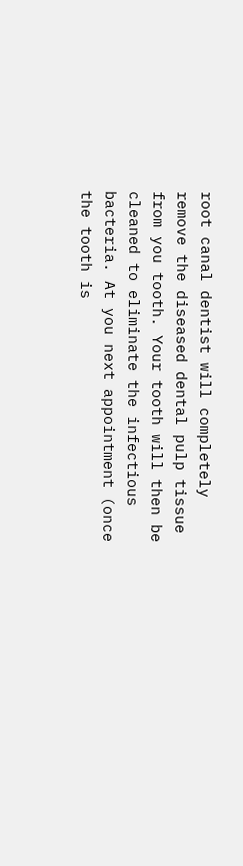root canal dentist will completely remove the diseased dental pulp tissue from you tooth. Your tooth will then be cleaned to eliminate the infectious bacteria. At you next appointment (once the tooth is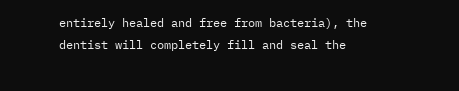entirely healed and free from bacteria), the dentist will completely fill and seal the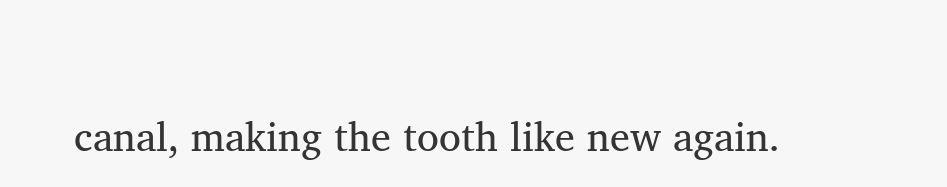canal, making the tooth like new again.